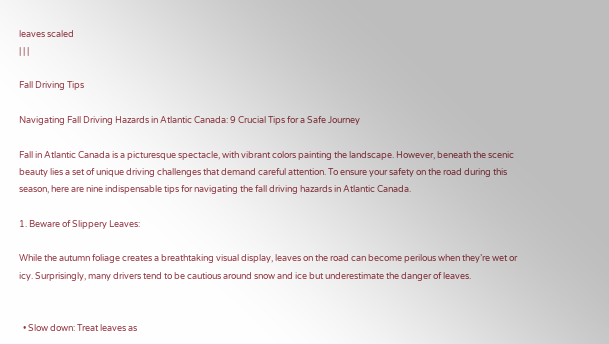leaves scaled
| | |

Fall Driving Tips

Navigating Fall Driving Hazards in Atlantic Canada: 9 Crucial Tips for a Safe Journey

Fall in Atlantic Canada is a picturesque spectacle, with vibrant colors painting the landscape. However, beneath the scenic beauty lies a set of unique driving challenges that demand careful attention. To ensure your safety on the road during this season, here are nine indispensable tips for navigating the fall driving hazards in Atlantic Canada.

1. Beware of Slippery Leaves:

While the autumn foliage creates a breathtaking visual display, leaves on the road can become perilous when they’re wet or icy. Surprisingly, many drivers tend to be cautious around snow and ice but underestimate the danger of leaves.


  • Slow down: Treat leaves as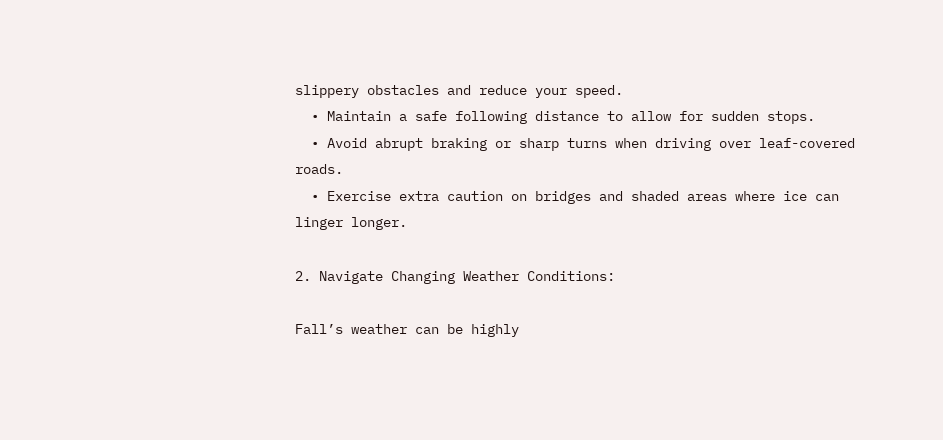slippery obstacles and reduce your speed.
  • Maintain a safe following distance to allow for sudden stops.
  • Avoid abrupt braking or sharp turns when driving over leaf-covered roads.
  • Exercise extra caution on bridges and shaded areas where ice can linger longer.

2. Navigate Changing Weather Conditions:

Fall’s weather can be highly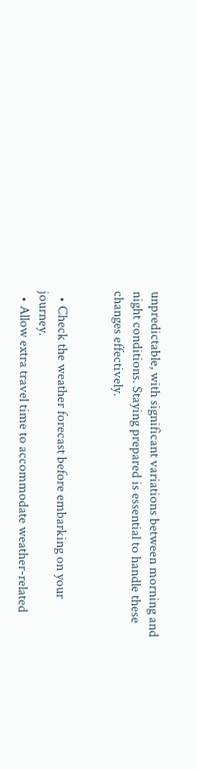unpredictable, with significant variations between morning and night conditions. Staying prepared is essential to handle these changes effectively.


  • Check the weather forecast before embarking on your journey.
  • Allow extra travel time to accommodate weather-related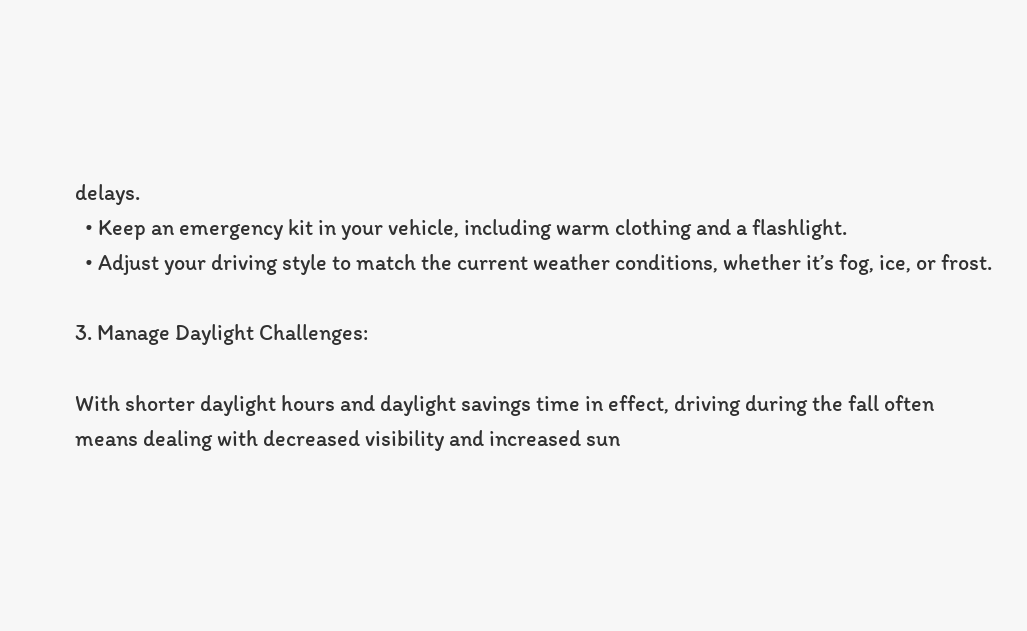delays.
  • Keep an emergency kit in your vehicle, including warm clothing and a flashlight.
  • Adjust your driving style to match the current weather conditions, whether it’s fog, ice, or frost.

3. Manage Daylight Challenges:

With shorter daylight hours and daylight savings time in effect, driving during the fall often means dealing with decreased visibility and increased sun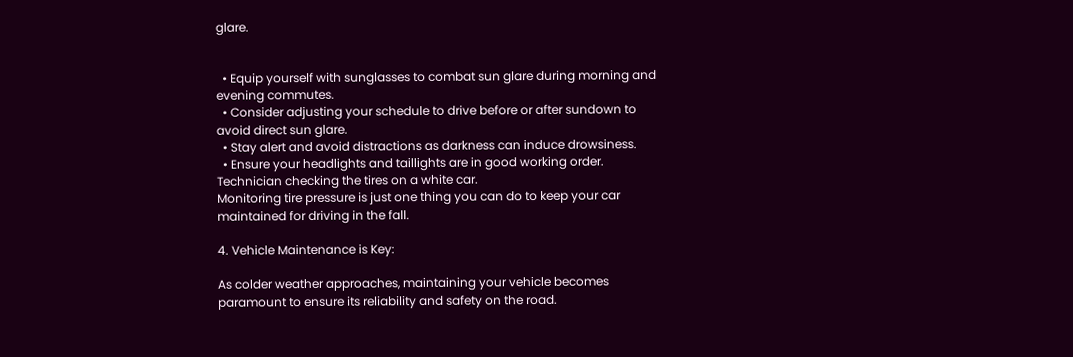glare.


  • Equip yourself with sunglasses to combat sun glare during morning and evening commutes.
  • Consider adjusting your schedule to drive before or after sundown to avoid direct sun glare.
  • Stay alert and avoid distractions as darkness can induce drowsiness.
  • Ensure your headlights and taillights are in good working order.
Technician checking the tires on a white car.
Monitoring tire pressure is just one thing you can do to keep your car maintained for driving in the fall.

4. Vehicle Maintenance is Key:

As colder weather approaches, maintaining your vehicle becomes paramount to ensure its reliability and safety on the road.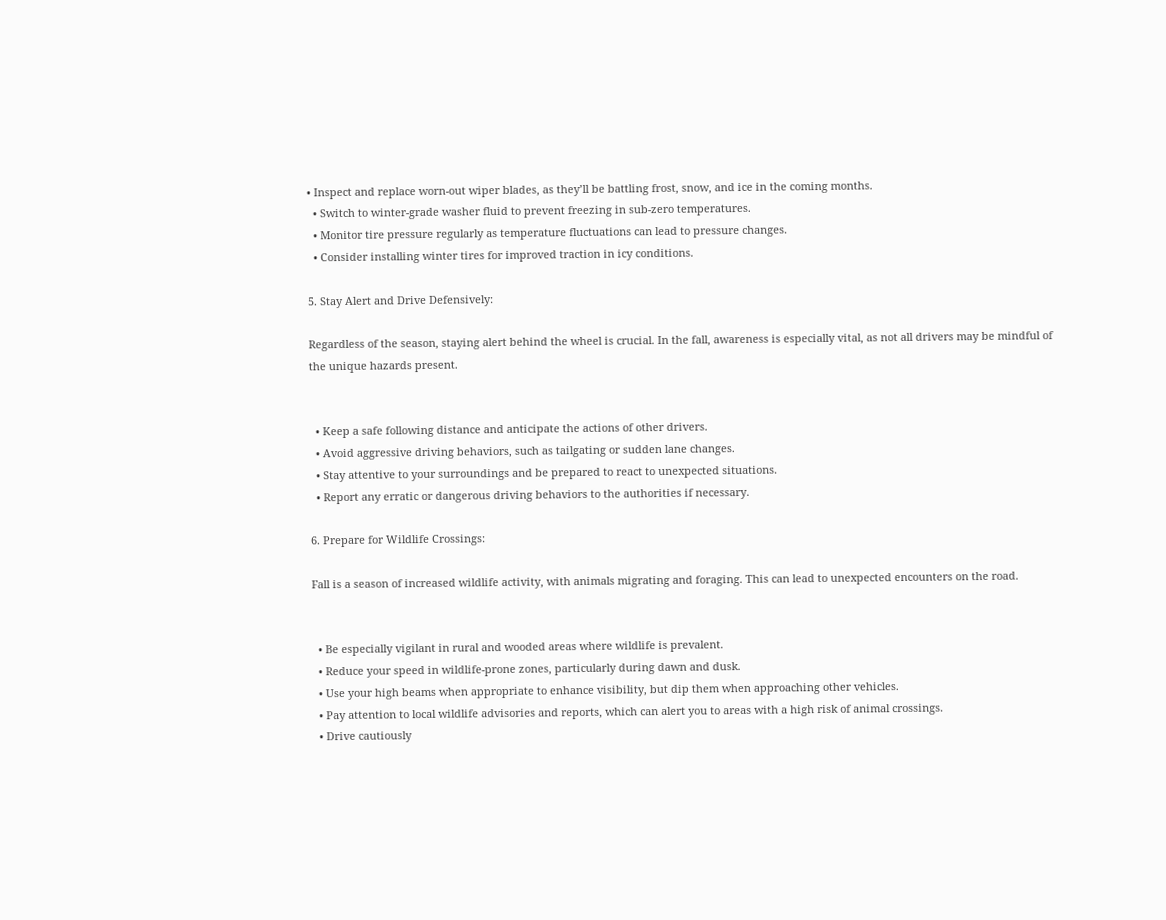• Inspect and replace worn-out wiper blades, as they’ll be battling frost, snow, and ice in the coming months.
  • Switch to winter-grade washer fluid to prevent freezing in sub-zero temperatures.
  • Monitor tire pressure regularly as temperature fluctuations can lead to pressure changes.
  • Consider installing winter tires for improved traction in icy conditions.

5. Stay Alert and Drive Defensively:

Regardless of the season, staying alert behind the wheel is crucial. In the fall, awareness is especially vital, as not all drivers may be mindful of the unique hazards present.


  • Keep a safe following distance and anticipate the actions of other drivers.
  • Avoid aggressive driving behaviors, such as tailgating or sudden lane changes.
  • Stay attentive to your surroundings and be prepared to react to unexpected situations.
  • Report any erratic or dangerous driving behaviors to the authorities if necessary.

6. Prepare for Wildlife Crossings:

Fall is a season of increased wildlife activity, with animals migrating and foraging. This can lead to unexpected encounters on the road.


  • Be especially vigilant in rural and wooded areas where wildlife is prevalent.
  • Reduce your speed in wildlife-prone zones, particularly during dawn and dusk.
  • Use your high beams when appropriate to enhance visibility, but dip them when approaching other vehicles.
  • Pay attention to local wildlife advisories and reports, which can alert you to areas with a high risk of animal crossings.
  • Drive cautiously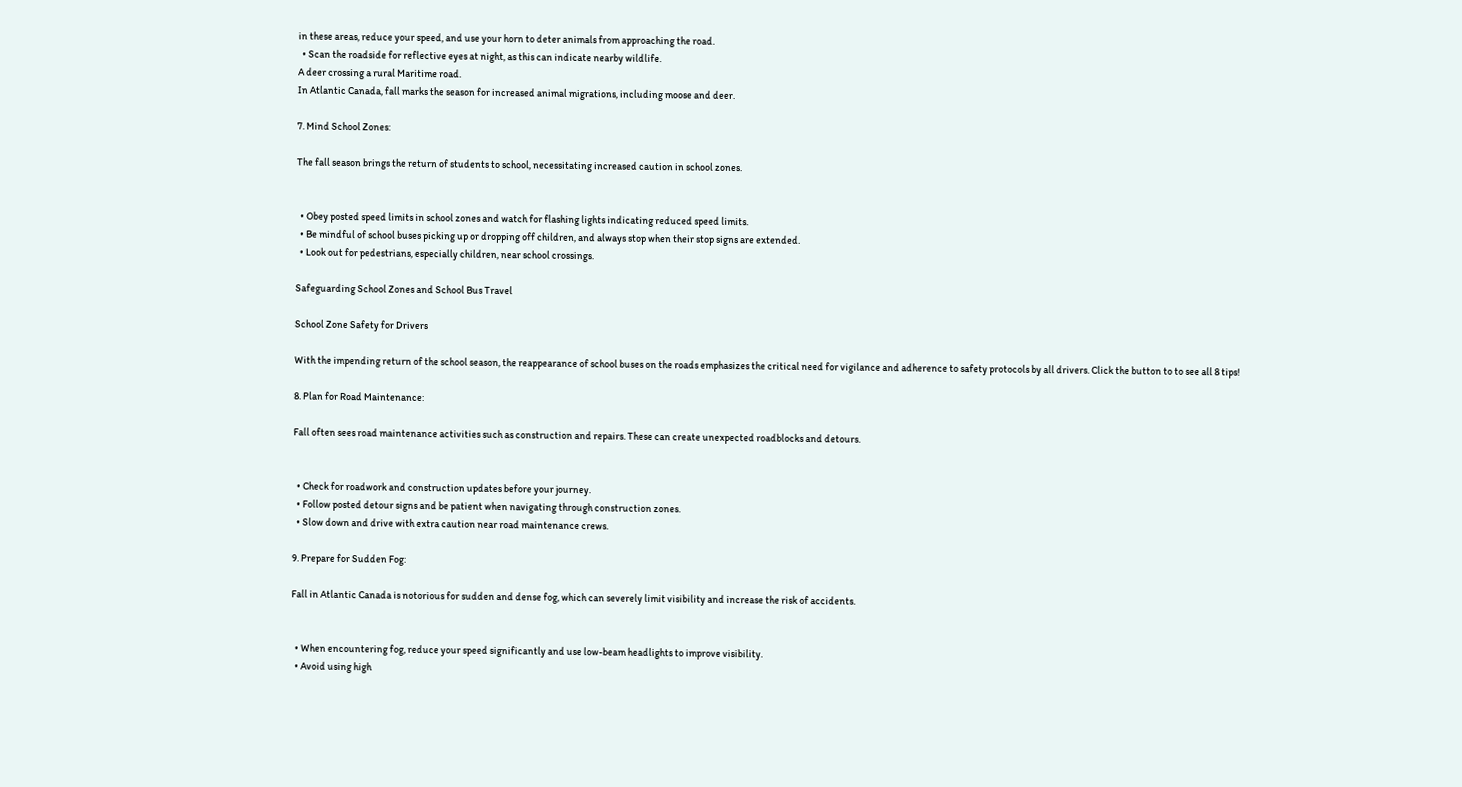in these areas, reduce your speed, and use your horn to deter animals from approaching the road.
  • Scan the roadside for reflective eyes at night, as this can indicate nearby wildlife.
A deer crossing a rural Maritime road.
In Atlantic Canada, fall marks the season for increased animal migrations, including moose and deer.

7. Mind School Zones:

The fall season brings the return of students to school, necessitating increased caution in school zones.


  • Obey posted speed limits in school zones and watch for flashing lights indicating reduced speed limits.
  • Be mindful of school buses picking up or dropping off children, and always stop when their stop signs are extended.
  • Look out for pedestrians, especially children, near school crossings.

Safeguarding School Zones and School Bus Travel

School Zone Safety for Drivers

With the impending return of the school season, the reappearance of school buses on the roads emphasizes the critical need for vigilance and adherence to safety protocols by all drivers. Click the button to to see all 8 tips!

8. Plan for Road Maintenance:

Fall often sees road maintenance activities such as construction and repairs. These can create unexpected roadblocks and detours.


  • Check for roadwork and construction updates before your journey.
  • Follow posted detour signs and be patient when navigating through construction zones.
  • Slow down and drive with extra caution near road maintenance crews.

9. Prepare for Sudden Fog:

Fall in Atlantic Canada is notorious for sudden and dense fog, which can severely limit visibility and increase the risk of accidents.


  • When encountering fog, reduce your speed significantly and use low-beam headlights to improve visibility.
  • Avoid using high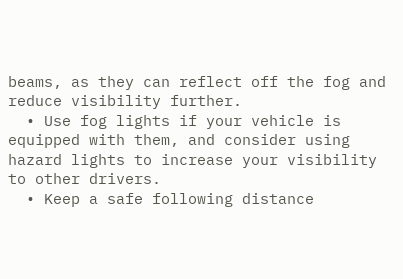beams, as they can reflect off the fog and reduce visibility further.
  • Use fog lights if your vehicle is equipped with them, and consider using hazard lights to increase your visibility to other drivers.
  • Keep a safe following distance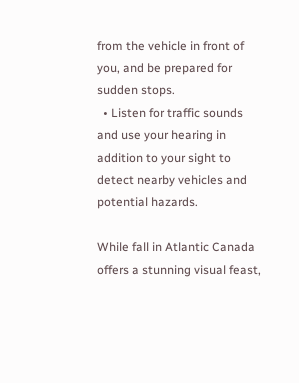from the vehicle in front of you, and be prepared for sudden stops.
  • Listen for traffic sounds and use your hearing in addition to your sight to detect nearby vehicles and potential hazards.

While fall in Atlantic Canada offers a stunning visual feast,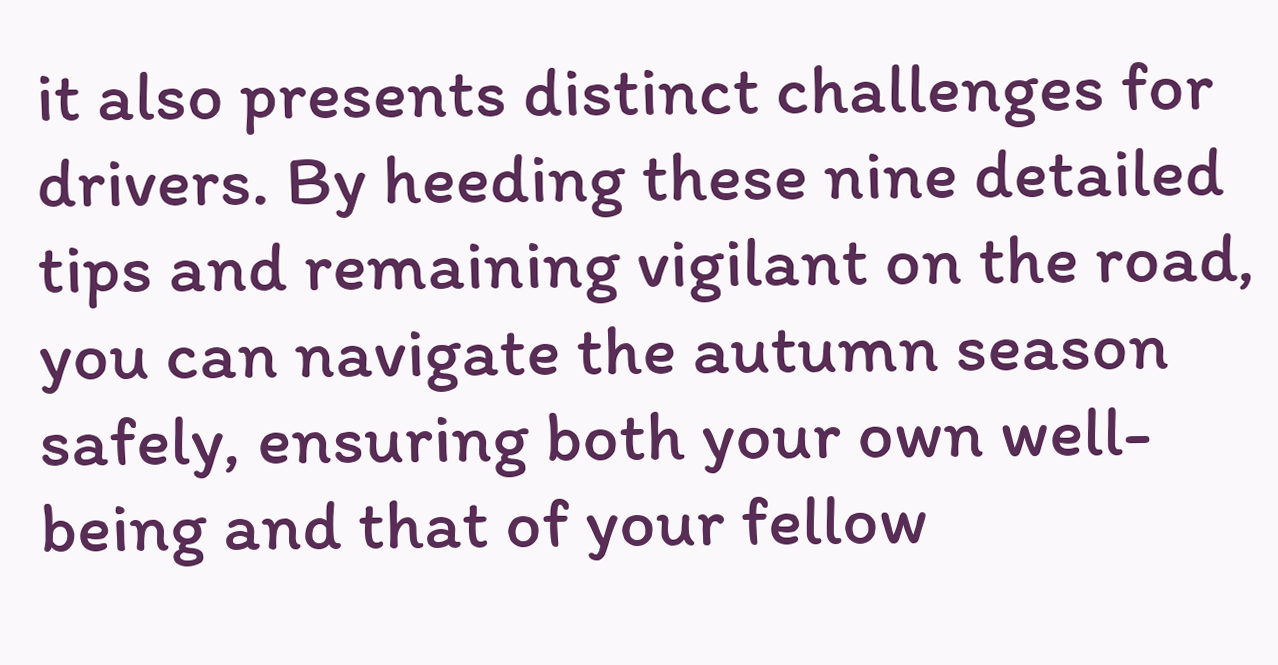it also presents distinct challenges for drivers. By heeding these nine detailed tips and remaining vigilant on the road, you can navigate the autumn season safely, ensuring both your own well-being and that of your fellow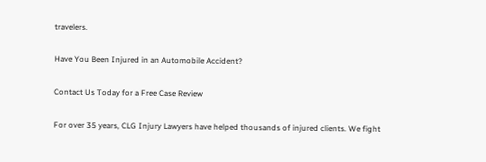travelers.

Have You Been Injured in an Automobile Accident?

Contact Us Today for a Free Case Review

For over 35 years, CLG Injury Lawyers have helped thousands of injured clients. We fight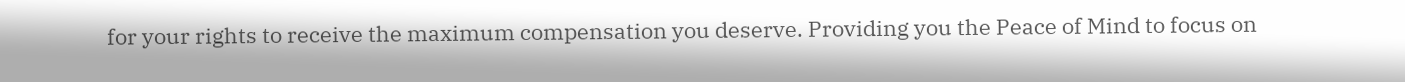for your rights to receive the maximum compensation you deserve. Providing you the Peace of Mind to focus on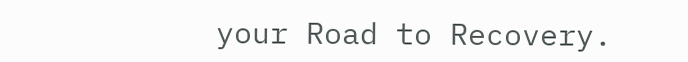your Road to Recovery.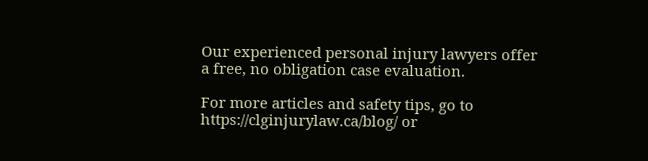Our experienced personal injury lawyers offer a free, no obligation case evaluation.

For more articles and safety tips, go to https://clginjurylaw.ca/blog/ or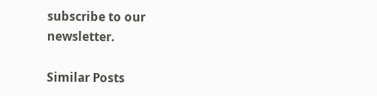subscribe to our newsletter.

Similar Posts